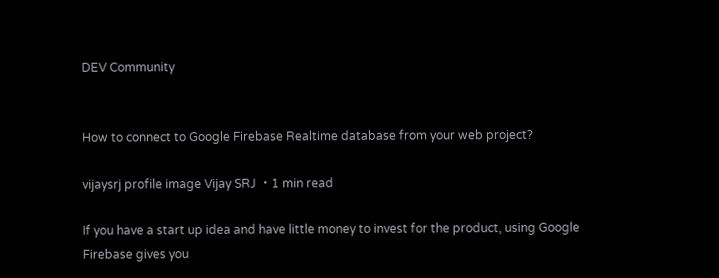DEV Community


How to connect to Google Firebase Realtime database from your web project?

vijaysrj profile image Vijay SRJ ・1 min read

If you have a start up idea and have little money to invest for the product, using Google Firebase gives you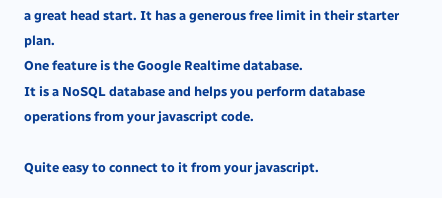a great head start. It has a generous free limit in their starter plan.
One feature is the Google Realtime database.
It is a NoSQL database and helps you perform database operations from your javascript code.

Quite easy to connect to it from your javascript.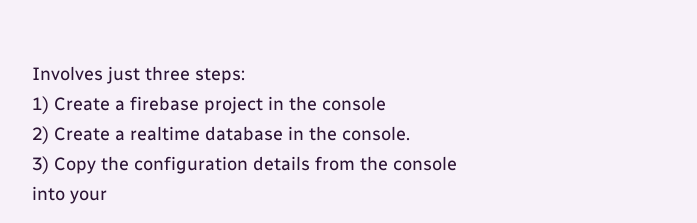Involves just three steps:
1) Create a firebase project in the console
2) Create a realtime database in the console.
3) Copy the configuration details from the console into your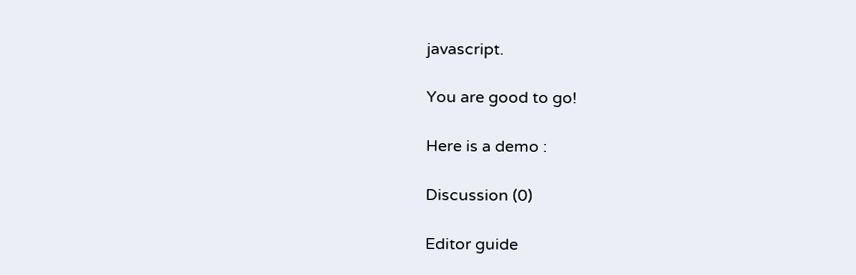javascript.

You are good to go!

Here is a demo :

Discussion (0)

Editor guide